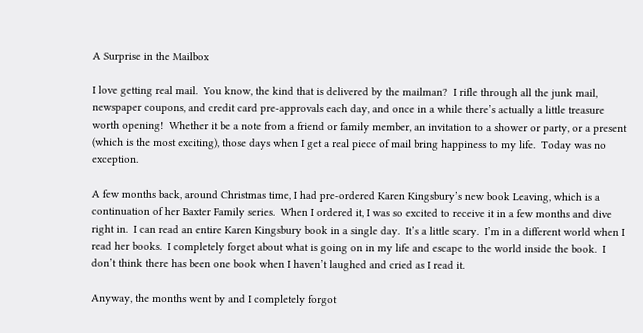A Surprise in the Mailbox

I love getting real mail.  You know, the kind that is delivered by the mailman?  I rifle through all the junk mail, newspaper coupons, and credit card pre-approvals each day, and once in a while there’s actually a little treasure worth opening!  Whether it be a note from a friend or family member, an invitation to a shower or party, or a present (which is the most exciting), those days when I get a real piece of mail bring happiness to my life.  Today was no exception.

A few months back, around Christmas time, I had pre-ordered Karen Kingsbury’s new book Leaving, which is a continuation of her Baxter Family series.  When I ordered it, I was so excited to receive it in a few months and dive right in.  I can read an entire Karen Kingsbury book in a single day.  It’s a little scary.  I’m in a different world when I read her books.  I completely forget about what is going on in my life and escape to the world inside the book.  I don’t think there has been one book when I haven’t laughed and cried as I read it.

Anyway, the months went by and I completely forgot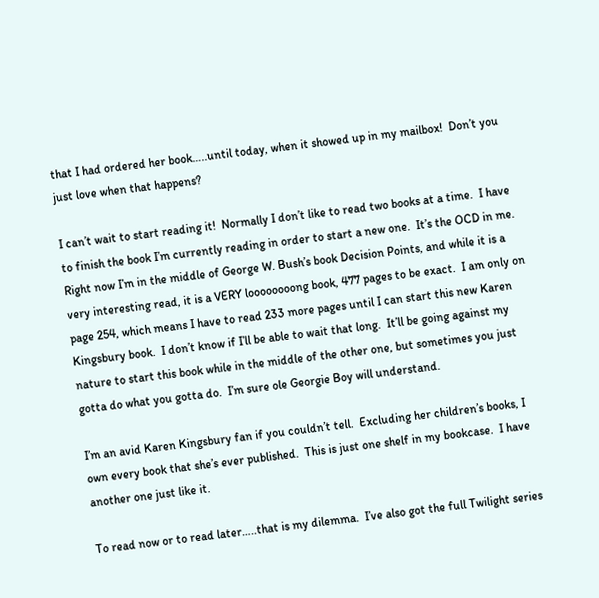that I had ordered her book…..until today, when it showed up in my mailbox!  Don’t you just love when that happens?

I can’t wait to start reading it!  Normally I don’t like to read two books at a time.  I have to finish the book I’m currently reading in order to start a new one.  It’s the OCD in me.  Right now I’m in the middle of George W. Bush’s book Decision Points, and while it is a very interesting read, it is a VERY loooooooong book, 477 pages to be exact.  I am only on page 254, which means I have to read 233 more pages until I can start this new Karen Kingsbury book.  I don’t know if I’ll be able to wait that long.  It’ll be going against my nature to start this book while in the middle of the other one, but sometimes you just gotta do what you gotta do.  I’m sure ole Georgie Boy will understand.

I’m an avid Karen Kingsbury fan if you couldn’t tell.  Excluding her children’s books, I own every book that she’s ever published.  This is just one shelf in my bookcase.  I have another one just like it.

To read now or to read later…..that is my dilemma.  I’ve also got the full Twilight series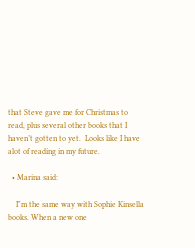that Steve gave me for Christmas to read, plus several other books that I haven’t gotten to yet.  Looks like I have alot of reading in my future.

  • Marina said:

    I"m the same way with Sophie Kinsella books. When a new one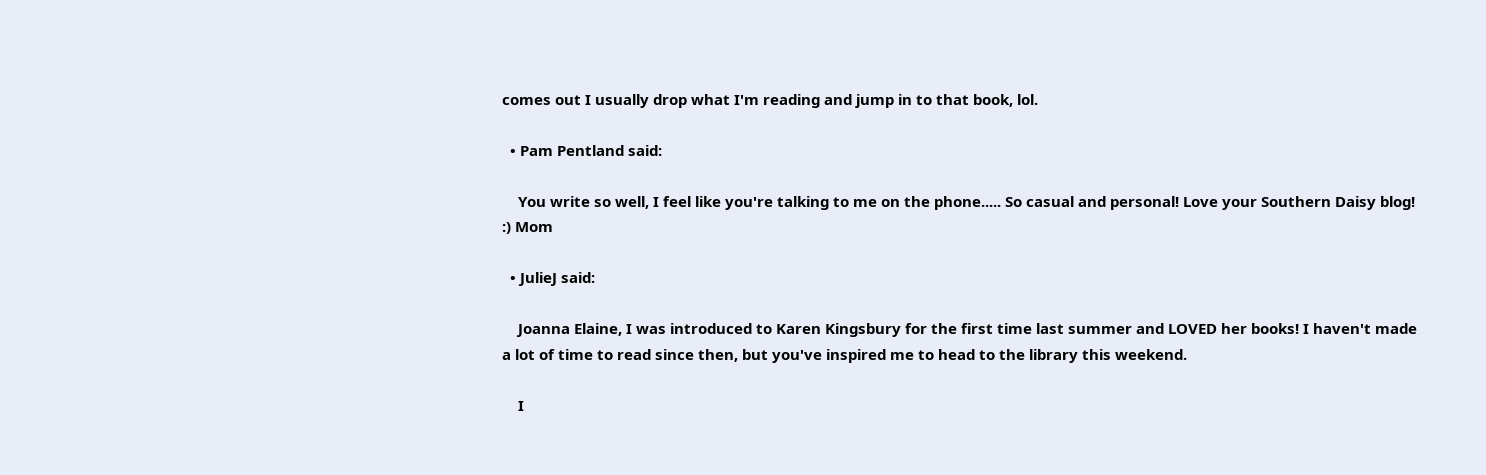comes out I usually drop what I'm reading and jump in to that book, lol.

  • Pam Pentland said:

    You write so well, I feel like you're talking to me on the phone..... So casual and personal! Love your Southern Daisy blog! :) Mom

  • JulieJ said:

    Joanna Elaine, I was introduced to Karen Kingsbury for the first time last summer and LOVED her books! I haven't made a lot of time to read since then, but you've inspired me to head to the library this weekend.

    I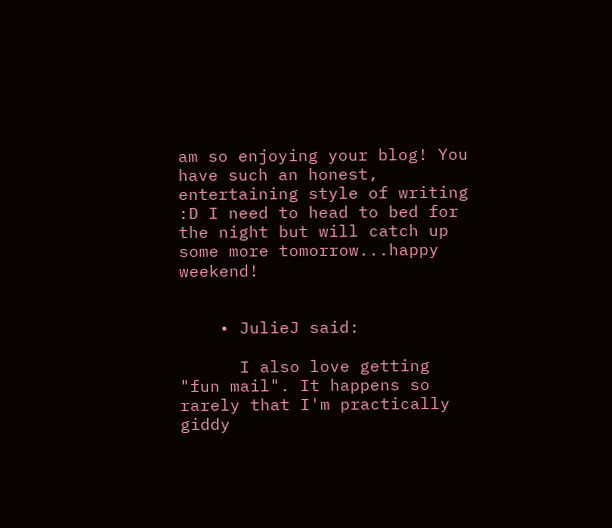am so enjoying your blog! You have such an honest, entertaining style of writing :D I need to head to bed for the night but will catch up some more tomorrow...happy weekend!


    • JulieJ said:

      I also love getting "fun mail". It happens so rarely that I'm practically giddy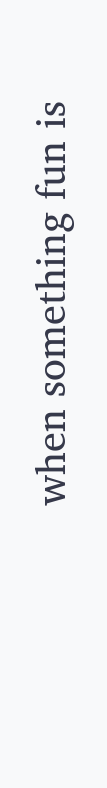when something fun is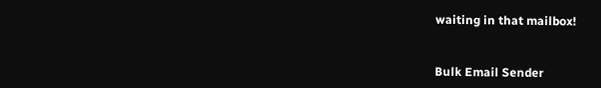waiting in that mailbox!


Bulk Email Sender